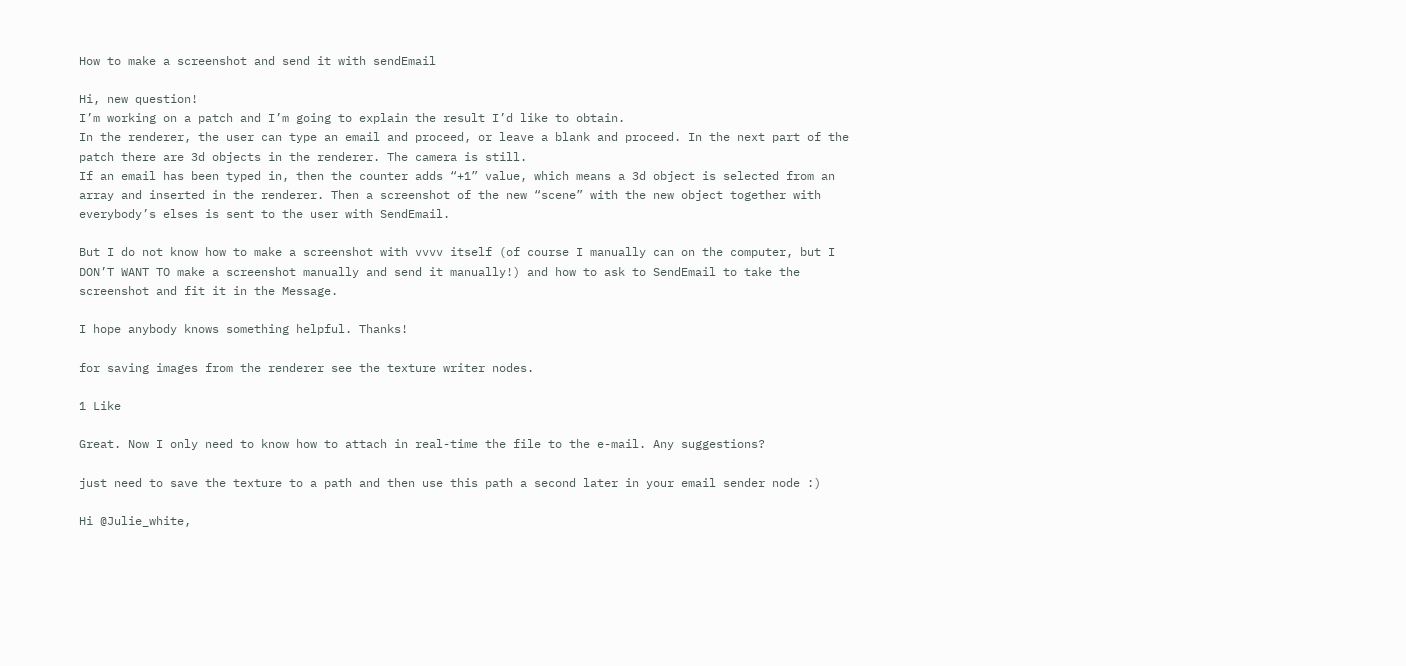How to make a screenshot and send it with sendEmail

Hi, new question!
I’m working on a patch and I’m going to explain the result I’d like to obtain.
In the renderer, the user can type an email and proceed, or leave a blank and proceed. In the next part of the patch there are 3d objects in the renderer. The camera is still.
If an email has been typed in, then the counter adds “+1” value, which means a 3d object is selected from an array and inserted in the renderer. Then a screenshot of the new “scene” with the new object together with everybody’s elses is sent to the user with SendEmail.

But I do not know how to make a screenshot with vvvv itself (of course I manually can on the computer, but I DON’T WANT TO make a screenshot manually and send it manually!) and how to ask to SendEmail to take the screenshot and fit it in the Message.

I hope anybody knows something helpful. Thanks!

for saving images from the renderer see the texture writer nodes.

1 Like

Great. Now I only need to know how to attach in real-time the file to the e-mail. Any suggestions?

just need to save the texture to a path and then use this path a second later in your email sender node :)

Hi @Julie_white,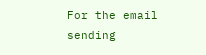For the email sending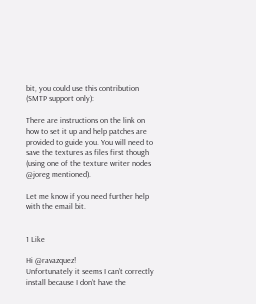bit, you could use this contribution (SMTP support only):

There are instructions on the link on how to set it up and help patches are provided to guide you. You will need to save the textures as files first though (using one of the texture writer nodes @joreg mentioned).

Let me know if you need further help with the email bit.


1 Like

Hi @ravazquez!
Unfortunately it seems I can’t correctly install because I don’t have the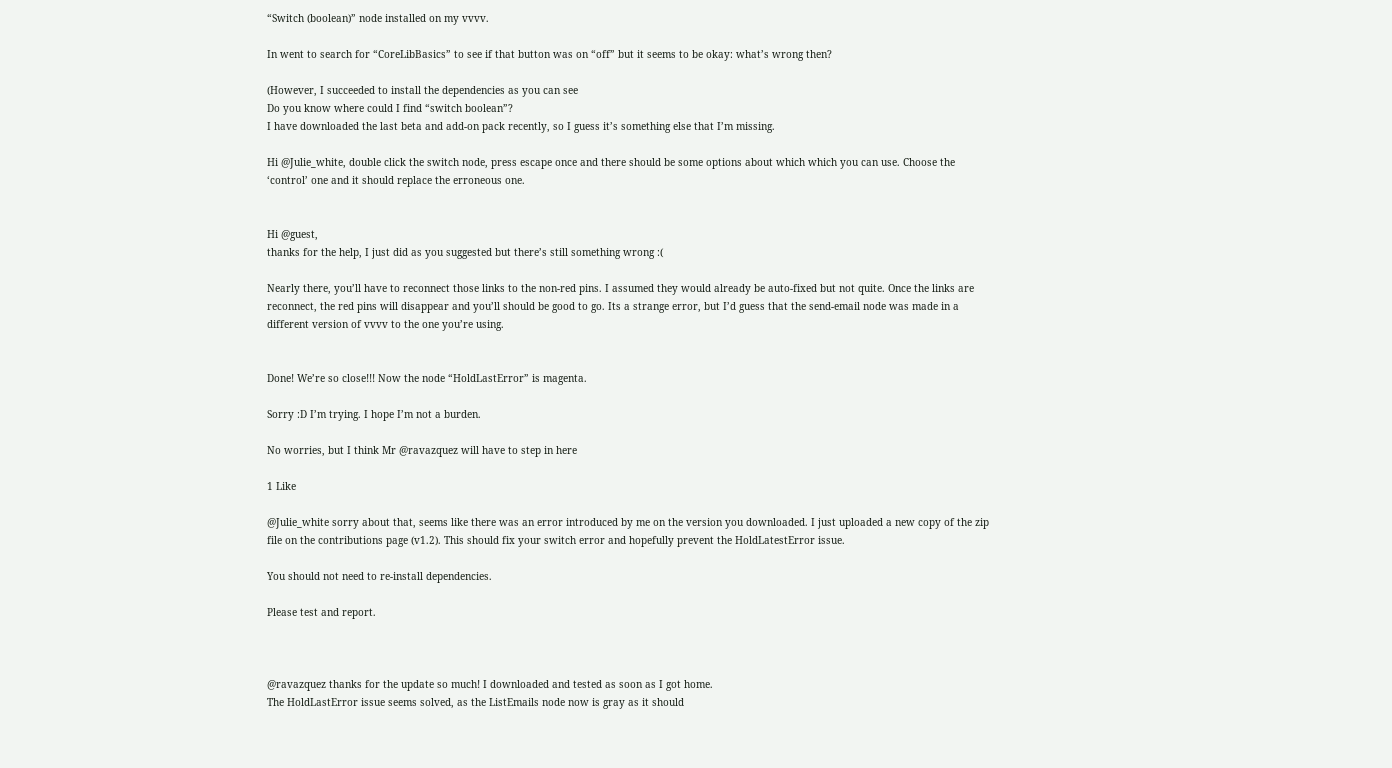“Switch (boolean)” node installed on my vvvv.

In went to search for “CoreLibBasics” to see if that button was on “off” but it seems to be okay: what’s wrong then?

(However, I succeeded to install the dependencies as you can see
Do you know where could I find “switch boolean”?
I have downloaded the last beta and add-on pack recently, so I guess it’s something else that I’m missing.

Hi @Julie_white, double click the switch node, press escape once and there should be some options about which which you can use. Choose the ‘control’ one and it should replace the erroneous one.


Hi @guest,
thanks for the help, I just did as you suggested but there’s still something wrong :(

Nearly there, you’ll have to reconnect those links to the non-red pins. I assumed they would already be auto-fixed but not quite. Once the links are reconnect, the red pins will disappear and you’ll should be good to go. Its a strange error, but I’d guess that the send-email node was made in a different version of vvvv to the one you’re using.


Done! We’re so close!!! Now the node “HoldLastError” is magenta.

Sorry :D I’m trying. I hope I’m not a burden.

No worries, but I think Mr @ravazquez will have to step in here

1 Like

@Julie_white sorry about that, seems like there was an error introduced by me on the version you downloaded. I just uploaded a new copy of the zip file on the contributions page (v1.2). This should fix your switch error and hopefully prevent the HoldLatestError issue.

You should not need to re-install dependencies.

Please test and report.



@ravazquez thanks for the update so much! I downloaded and tested as soon as I got home.
The HoldLastError issue seems solved, as the ListEmails node now is gray as it should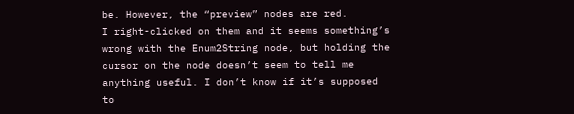be. However, the “preview” nodes are red.
I right-clicked on them and it seems something’s wrong with the Enum2String node, but holding the cursor on the node doesn’t seem to tell me anything useful. I don’t know if it’s supposed to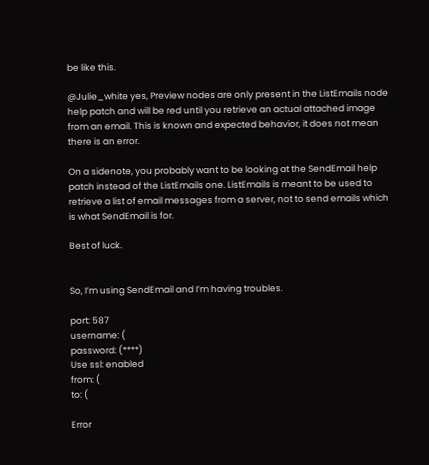be like this.

@Julie_white yes, Preview nodes are only present in the ListEmails node help patch and will be red until you retrieve an actual attached image from an email. This is known and expected behavior, it does not mean there is an error.

On a sidenote, you probably want to be looking at the SendEmail help patch instead of the ListEmails one. ListEmails is meant to be used to retrieve a list of email messages from a server, not to send emails which is what SendEmail is for.

Best of luck.


So, I’m using SendEmail and I’m having troubles.

port: 587
username: (
password: (****)
Use ssl: enabled
from: (
to: (

Error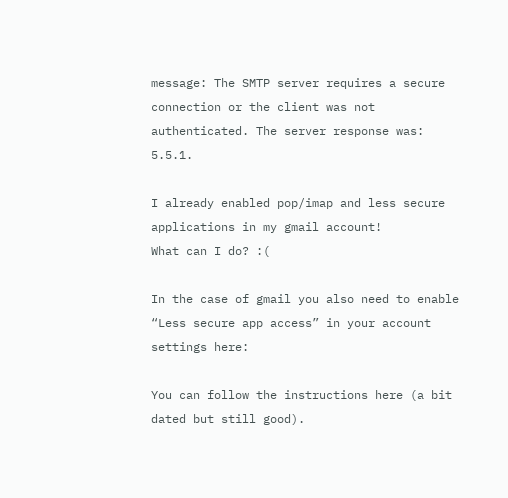message: The SMTP server requires a secure connection or the client was not authenticated. The server response was: 5.5.1.

I already enabled pop/imap and less secure applications in my gmail account!
What can I do? :(

In the case of gmail you also need to enable “Less secure app access” in your account settings here:

You can follow the instructions here (a bit dated but still good).